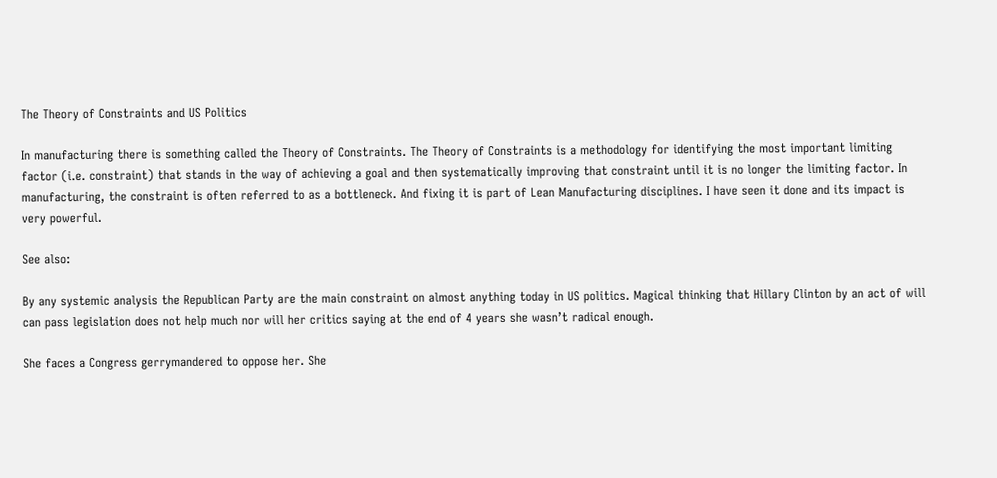The Theory of Constraints and US Politics

In manufacturing there is something called the Theory of Constraints. The Theory of Constraints is a methodology for identifying the most important limiting factor (i.e. constraint) that stands in the way of achieving a goal and then systematically improving that constraint until it is no longer the limiting factor. In manufacturing, the constraint is often referred to as a bottleneck. And fixing it is part of Lean Manufacturing disciplines. I have seen it done and its impact is very powerful.

See also:

By any systemic analysis the Republican Party are the main constraint on almost anything today in US politics. Magical thinking that Hillary Clinton by an act of will can pass legislation does not help much nor will her critics saying at the end of 4 years she wasn’t radical enough.

She faces a Congress gerrymandered to oppose her. She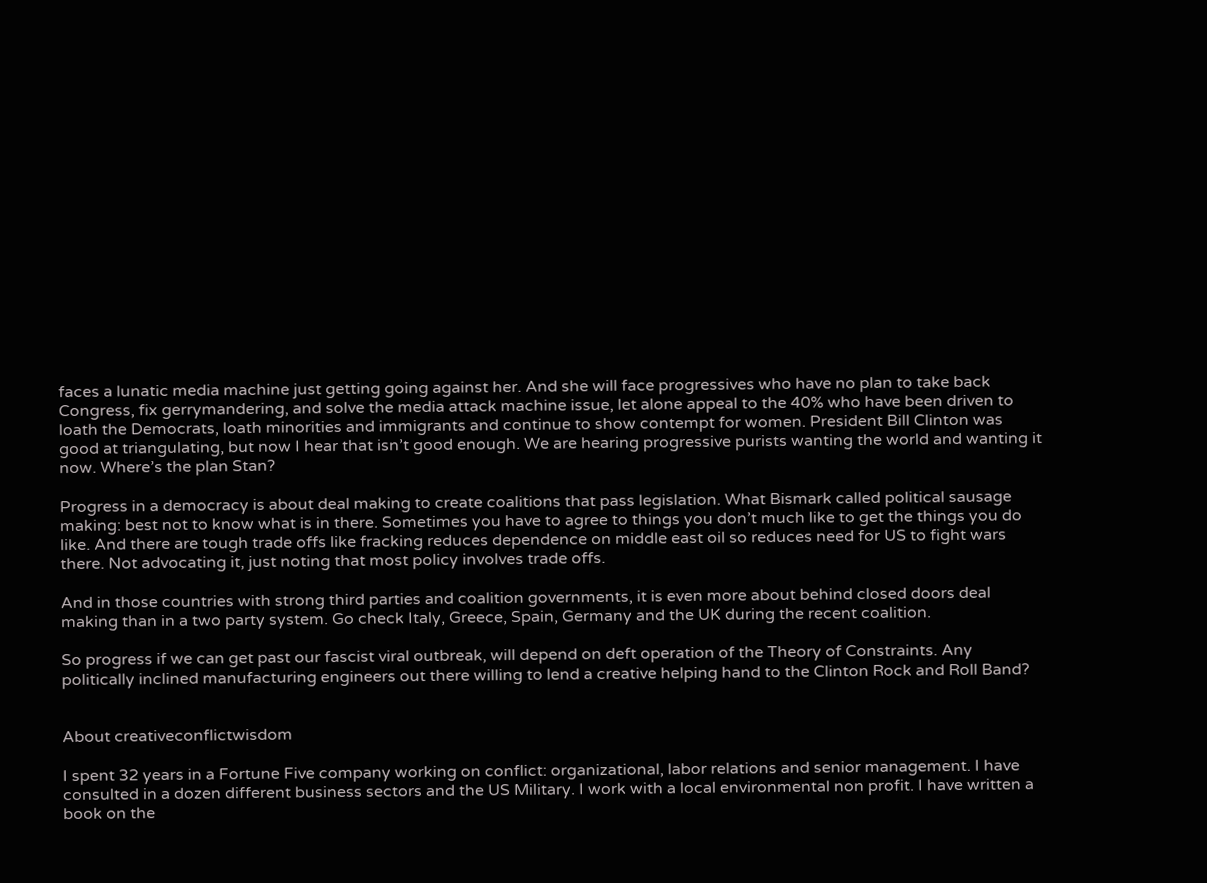faces a lunatic media machine just getting going against her. And she will face progressives who have no plan to take back Congress, fix gerrymandering, and solve the media attack machine issue, let alone appeal to the 40% who have been driven to loath the Democrats, loath minorities and immigrants and continue to show contempt for women. President Bill Clinton was good at triangulating, but now I hear that isn’t good enough. We are hearing progressive purists wanting the world and wanting it now. Where’s the plan Stan?

Progress in a democracy is about deal making to create coalitions that pass legislation. What Bismark called political sausage making: best not to know what is in there. Sometimes you have to agree to things you don’t much like to get the things you do like. And there are tough trade offs like fracking reduces dependence on middle east oil so reduces need for US to fight wars there. Not advocating it, just noting that most policy involves trade offs.

And in those countries with strong third parties and coalition governments, it is even more about behind closed doors deal making than in a two party system. Go check Italy, Greece, Spain, Germany and the UK during the recent coalition.

So progress if we can get past our fascist viral outbreak, will depend on deft operation of the Theory of Constraints. Any politically inclined manufacturing engineers out there willing to lend a creative helping hand to the Clinton Rock and Roll Band?


About creativeconflictwisdom

I spent 32 years in a Fortune Five company working on conflict: organizational, labor relations and senior management. I have consulted in a dozen different business sectors and the US Military. I work with a local environmental non profit. I have written a book on the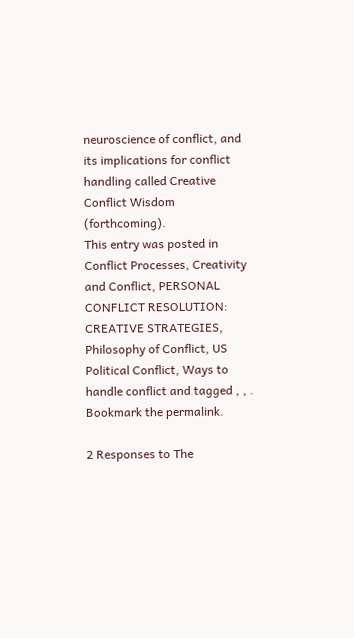neuroscience of conflict, and its implications for conflict handling called Creative Conflict Wisdom (forthcoming).
This entry was posted in Conflict Processes, Creativity and Conflict, PERSONAL CONFLICT RESOLUTION: CREATIVE STRATEGIES, Philosophy of Conflict, US Political Conflict, Ways to handle conflict and tagged , , . Bookmark the permalink.

2 Responses to The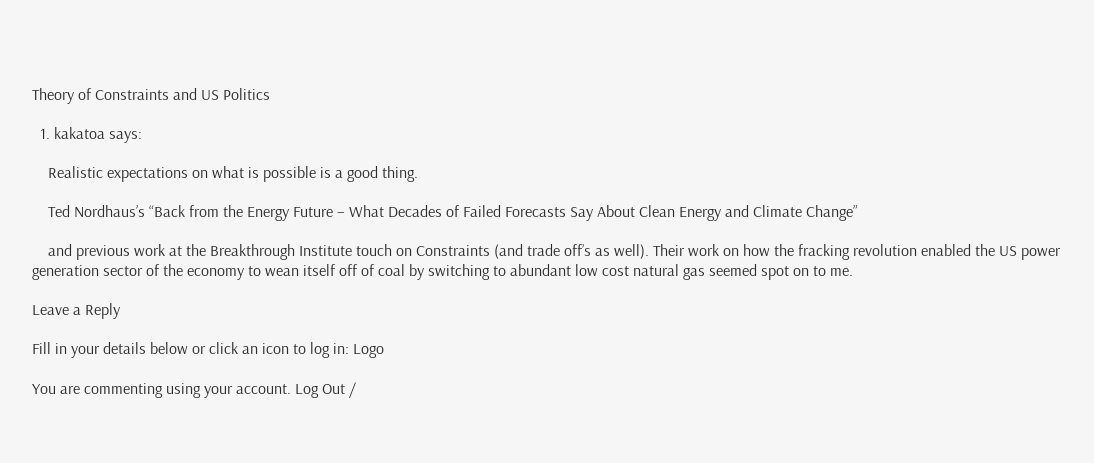Theory of Constraints and US Politics

  1. kakatoa says:

    Realistic expectations on what is possible is a good thing.

    Ted Nordhaus’s “Back from the Energy Future – What Decades of Failed Forecasts Say About Clean Energy and Climate Change”

    and previous work at the Breakthrough Institute touch on Constraints (and trade off’s as well). Their work on how the fracking revolution enabled the US power generation sector of the economy to wean itself off of coal by switching to abundant low cost natural gas seemed spot on to me.

Leave a Reply

Fill in your details below or click an icon to log in: Logo

You are commenting using your account. Log Out /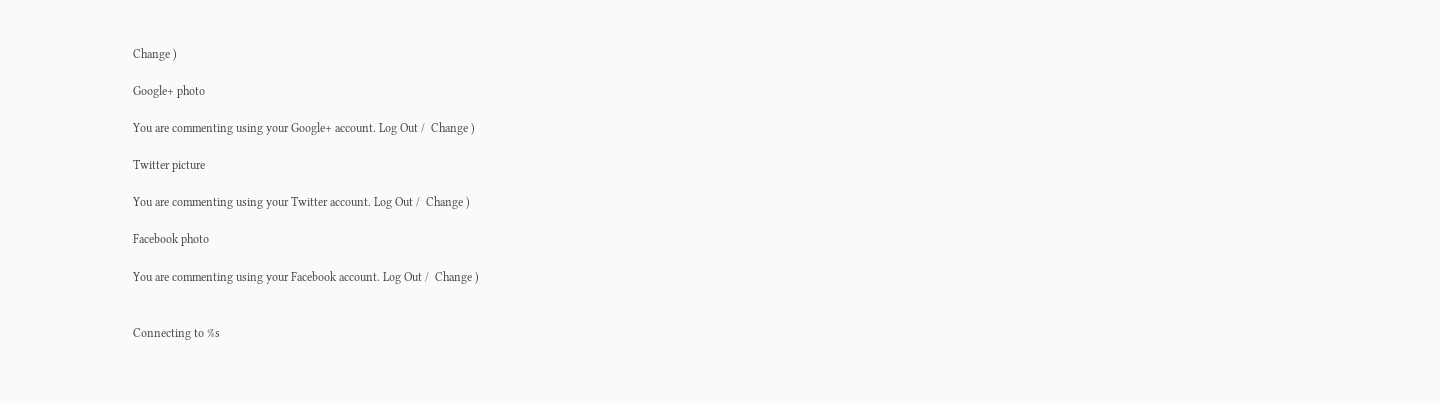Change )

Google+ photo

You are commenting using your Google+ account. Log Out /  Change )

Twitter picture

You are commenting using your Twitter account. Log Out /  Change )

Facebook photo

You are commenting using your Facebook account. Log Out /  Change )


Connecting to %s